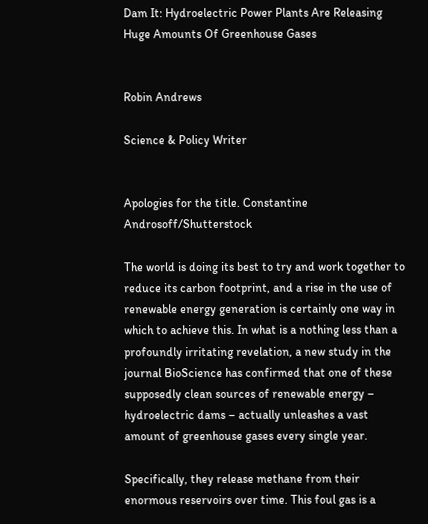Dam It: Hydroelectric Power Plants Are Releasing Huge Amounts Of Greenhouse Gases


Robin Andrews

Science & Policy Writer


Apologies for the title. Constantine Androsoff/Shutterstock

The world is doing its best to try and work together to reduce its carbon footprint, and a rise in the use of renewable energy generation is certainly one way in which to achieve this. In what is a nothing less than a profoundly irritating revelation, a new study in the journal BioScience has confirmed that one of these supposedly clean sources of renewable energy – hydroelectric dams – actually unleashes a vast amount of greenhouse gases every single year.

Specifically, they release methane from their enormous reservoirs over time. This foul gas is a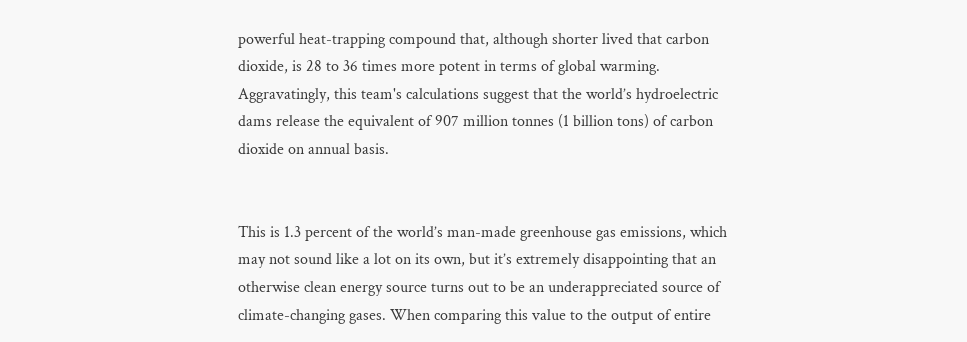powerful heat-trapping compound that, although shorter lived that carbon dioxide, is 28 to 36 times more potent in terms of global warming. Aggravatingly, this team's calculations suggest that the world’s hydroelectric dams release the equivalent of 907 million tonnes (1 billion tons) of carbon dioxide on annual basis.


This is 1.3 percent of the world’s man-made greenhouse gas emissions, which may not sound like a lot on its own, but it’s extremely disappointing that an otherwise clean energy source turns out to be an underappreciated source of climate-changing gases. When comparing this value to the output of entire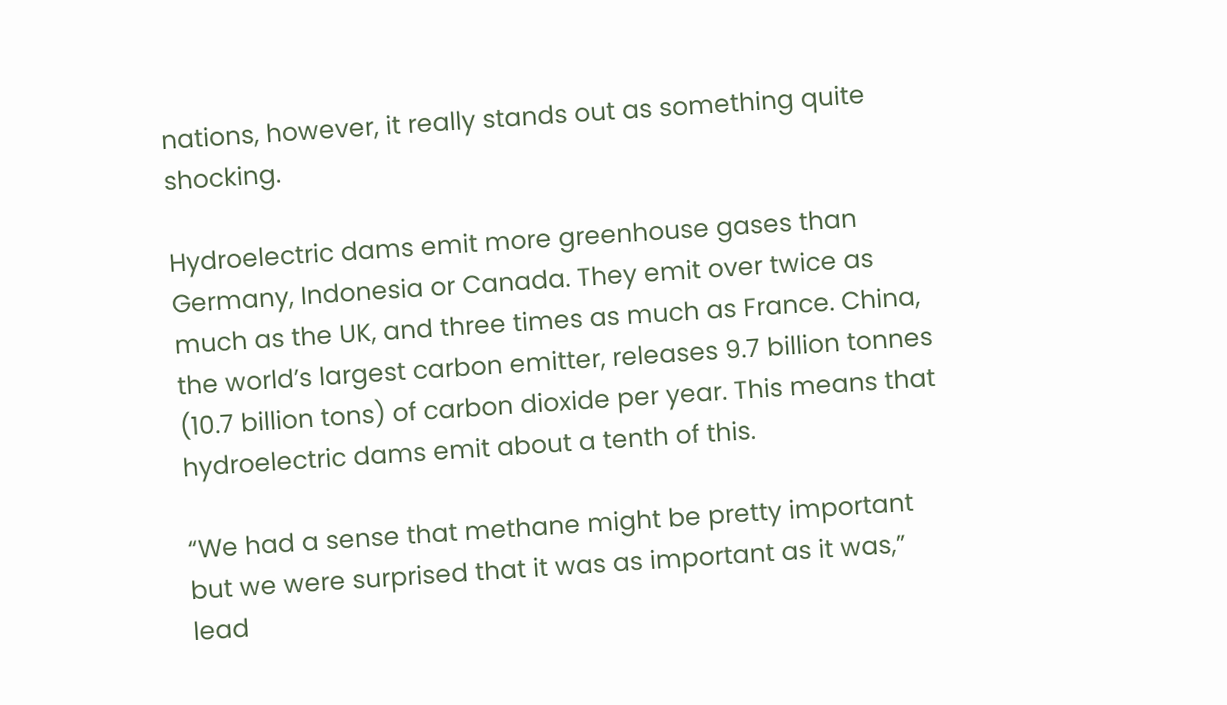nations, however, it really stands out as something quite shocking.

Hydroelectric dams emit more greenhouse gases than Germany, Indonesia or Canada. They emit over twice as much as the UK, and three times as much as France. China, the world’s largest carbon emitter, releases 9.7 billion tonnes (10.7 billion tons) of carbon dioxide per year. This means that hydroelectric dams emit about a tenth of this.

“We had a sense that methane might be pretty important but we were surprised that it was as important as it was,” lead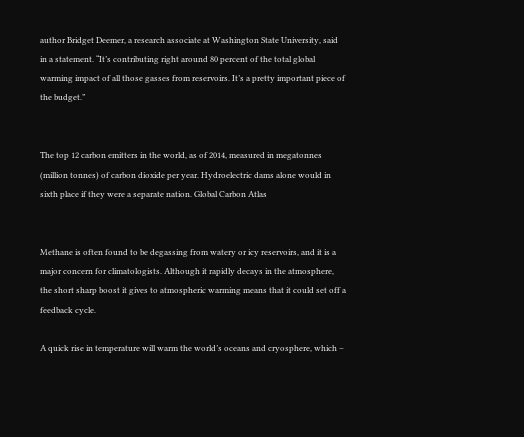author Bridget Deemer, a research associate at Washington State University, said in a statement. “It’s contributing right around 80 percent of the total global warming impact of all those gasses from reservoirs. It’s a pretty important piece of the budget.”


The top 12 carbon emitters in the world, as of 2014, measured in megatonnes (million tonnes) of carbon dioxide per year. Hydroelectric dams alone would in sixth place if they were a separate nation. Global Carbon Atlas


Methane is often found to be degassing from watery or icy reservoirs, and it is a major concern for climatologists. Although it rapidly decays in the atmosphere, the short sharp boost it gives to atmospheric warming means that it could set off a feedback cycle.

A quick rise in temperature will warm the world’s oceans and cryosphere, which –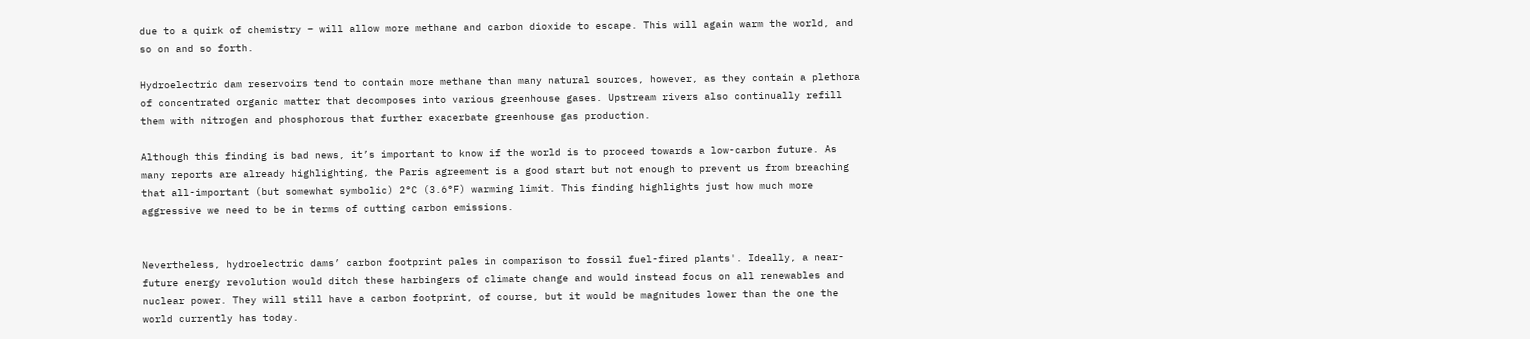due to a quirk of chemistry – will allow more methane and carbon dioxide to escape. This will again warm the world, and so on and so forth.

Hydroelectric dam reservoirs tend to contain more methane than many natural sources, however, as they contain a plethora of concentrated organic matter that decomposes into various greenhouse gases. Upstream rivers also continually refill them with nitrogen and phosphorous that further exacerbate greenhouse gas production.

Although this finding is bad news, it’s important to know if the world is to proceed towards a low-carbon future. As many reports are already highlighting, the Paris agreement is a good start but not enough to prevent us from breaching that all-important (but somewhat symbolic) 2°C (3.6°F) warming limit. This finding highlights just how much more aggressive we need to be in terms of cutting carbon emissions.


Nevertheless, hydroelectric dams’ carbon footprint pales in comparison to fossil fuel-fired plants'. Ideally, a near-future energy revolution would ditch these harbingers of climate change and would instead focus on all renewables and nuclear power. They will still have a carbon footprint, of course, but it would be magnitudes lower than the one the world currently has today.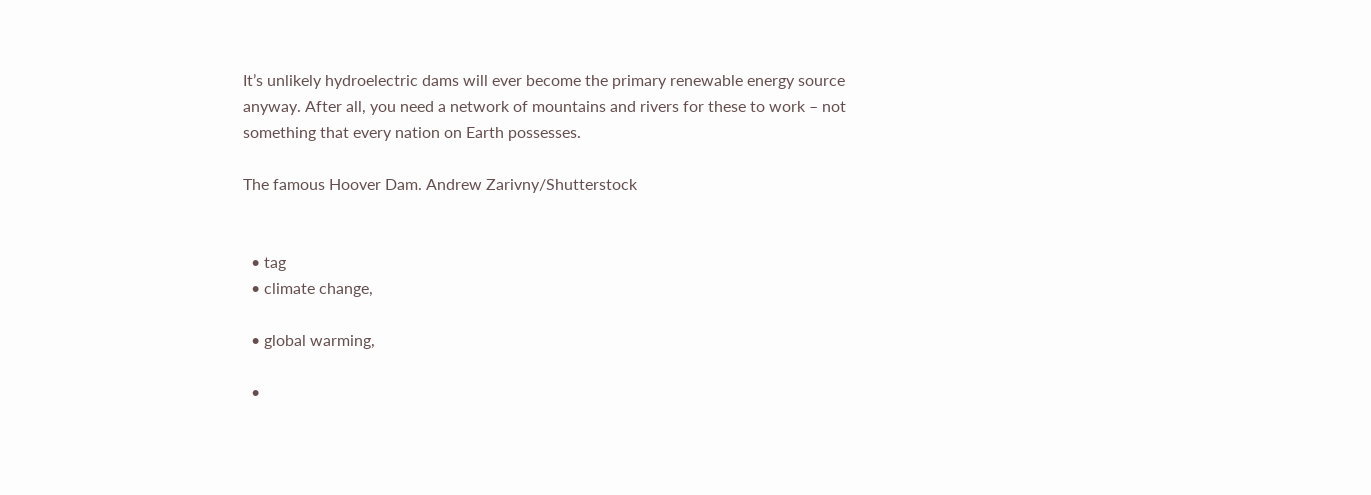It’s unlikely hydroelectric dams will ever become the primary renewable energy source anyway. After all, you need a network of mountains and rivers for these to work – not something that every nation on Earth possesses.

The famous Hoover Dam. Andrew Zarivny/Shutterstock


  • tag
  • climate change,

  • global warming,

  •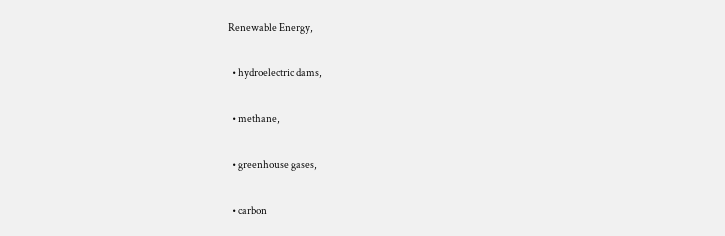Renewable Energy,

  • hydroelectric dams,

  • methane,

  • greenhouse gases,

  • carbon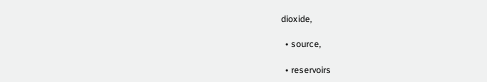dioxide,

  • source,

  • reservoirs